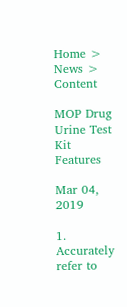Home > News > Content

MOP Drug Urine Test Kit Features

Mar 04, 2019

1. Accurately refer to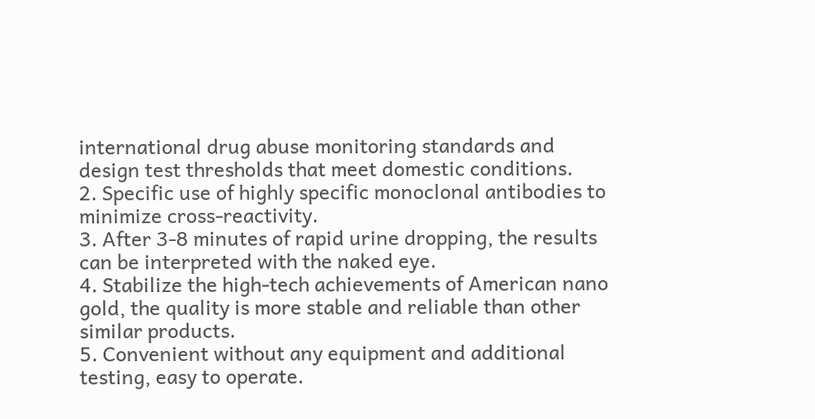international drug abuse monitoring standards and design test thresholds that meet domestic conditions.
2. Specific use of highly specific monoclonal antibodies to minimize cross-reactivity.
3. After 3-8 minutes of rapid urine dropping, the results can be interpreted with the naked eye.
4. Stabilize the high-tech achievements of American nano gold, the quality is more stable and reliable than other similar products.
5. Convenient without any equipment and additional testing, easy to operate.